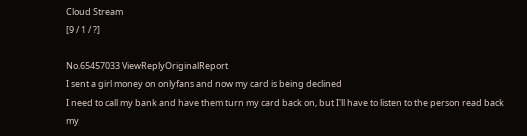Cloud Stream
[9 / 1 / ?]

No.65457033 ViewReplyOriginalReport
I sent a girl money on onlyfans and now my card is being declined
I need to call my bank and have them turn my card back on, but I'll have to listen to the person read back my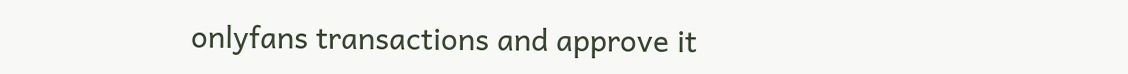onlyfans transactions and approve it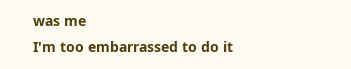was me
I'm too embarrassed to do it